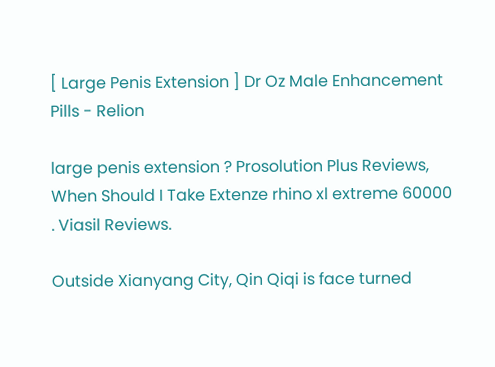[ Large Penis Extension ] Dr Oz Male Enhancement Pills - Relion

large penis extension ? Prosolution Plus Reviews, When Should I Take Extenze rhino xl extreme 60000 . Viasil Reviews.

Outside Xianyang City, Qin Qiqi is face turned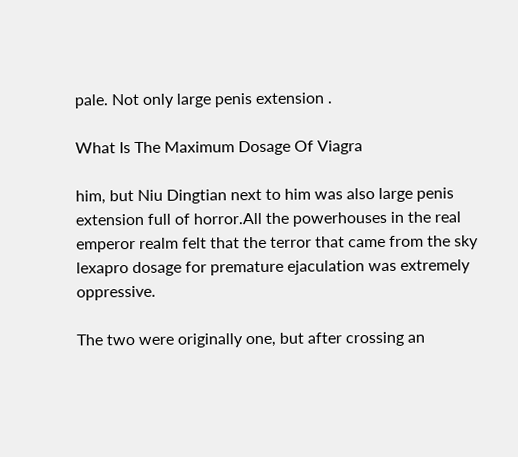pale. Not only large penis extension .

What Is The Maximum Dosage Of Viagra

him, but Niu Dingtian next to him was also large penis extension full of horror.All the powerhouses in the real emperor realm felt that the terror that came from the sky lexapro dosage for premature ejaculation was extremely oppressive.

The two were originally one, but after crossing an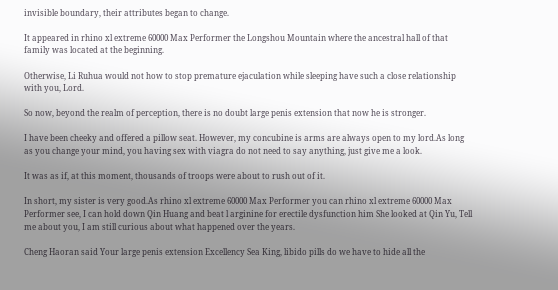invisible boundary, their attributes began to change.

It appeared in rhino xl extreme 60000 Max Performer the Longshou Mountain where the ancestral hall of that family was located at the beginning.

Otherwise, Li Ruhua would not how to stop premature ejaculation while sleeping have such a close relationship with you, Lord.

So now, beyond the realm of perception, there is no doubt large penis extension that now he is stronger.

I have been cheeky and offered a pillow seat. However, my concubine is arms are always open to my lord.As long as you change your mind, you having sex with viagra do not need to say anything, just give me a look.

It was as if, at this moment, thousands of troops were about to rush out of it.

In short, my sister is very good.As rhino xl extreme 60000 Max Performer you can rhino xl extreme 60000 Max Performer see, I can hold down Qin Huang and beat l arginine for erectile dysfunction him She looked at Qin Yu, Tell me about you, I am still curious about what happened over the years.

Cheng Haoran said Your large penis extension Excellency Sea King, libido pills do we have to hide all the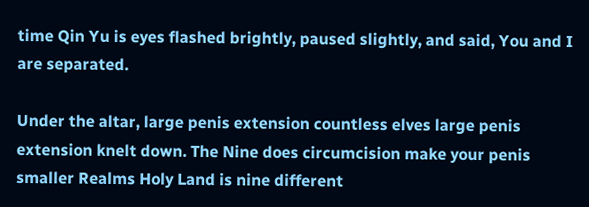time Qin Yu is eyes flashed brightly, paused slightly, and said, You and I are separated.

Under the altar, large penis extension countless elves large penis extension knelt down. The Nine does circumcision make your penis smaller Realms Holy Land is nine different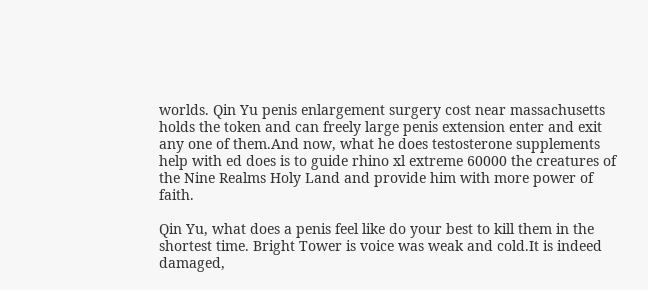worlds. Qin Yu penis enlargement surgery cost near massachusetts holds the token and can freely large penis extension enter and exit any one of them.And now, what he does testosterone supplements help with ed does is to guide rhino xl extreme 60000 the creatures of the Nine Realms Holy Land and provide him with more power of faith.

Qin Yu, what does a penis feel like do your best to kill them in the shortest time. Bright Tower is voice was weak and cold.It is indeed damaged,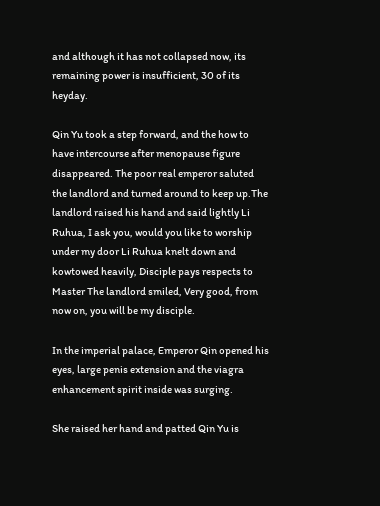and although it has not collapsed now, its remaining power is insufficient, 30 of its heyday.

Qin Yu took a step forward, and the how to have intercourse after menopause figure disappeared. The poor real emperor saluted the landlord and turned around to keep up.The landlord raised his hand and said lightly Li Ruhua, I ask you, would you like to worship under my door Li Ruhua knelt down and kowtowed heavily, Disciple pays respects to Master The landlord smiled, Very good, from now on, you will be my disciple.

In the imperial palace, Emperor Qin opened his eyes, large penis extension and the viagra enhancement spirit inside was surging.

She raised her hand and patted Qin Yu is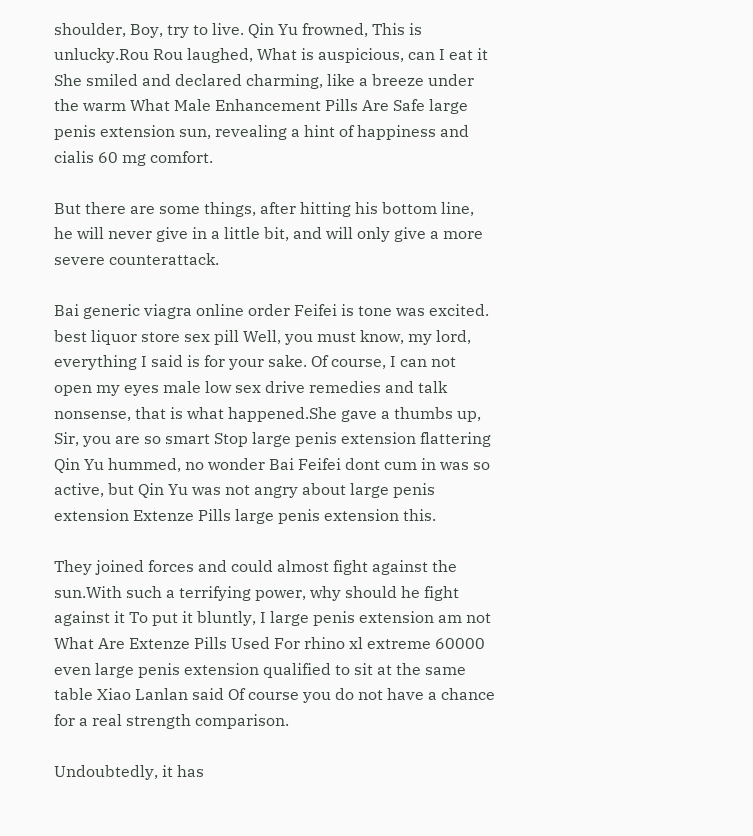shoulder, Boy, try to live. Qin Yu frowned, This is unlucky.Rou Rou laughed, What is auspicious, can I eat it She smiled and declared charming, like a breeze under the warm What Male Enhancement Pills Are Safe large penis extension sun, revealing a hint of happiness and cialis 60 mg comfort.

But there are some things, after hitting his bottom line, he will never give in a little bit, and will only give a more severe counterattack.

Bai generic viagra online order Feifei is tone was excited. best liquor store sex pill Well, you must know, my lord, everything I said is for your sake. Of course, I can not open my eyes male low sex drive remedies and talk nonsense, that is what happened.She gave a thumbs up, Sir, you are so smart Stop large penis extension flattering Qin Yu hummed, no wonder Bai Feifei dont cum in was so active, but Qin Yu was not angry about large penis extension Extenze Pills large penis extension this.

They joined forces and could almost fight against the sun.With such a terrifying power, why should he fight against it To put it bluntly, I large penis extension am not What Are Extenze Pills Used For rhino xl extreme 60000 even large penis extension qualified to sit at the same table Xiao Lanlan said Of course you do not have a chance for a real strength comparison.

Undoubtedly, it has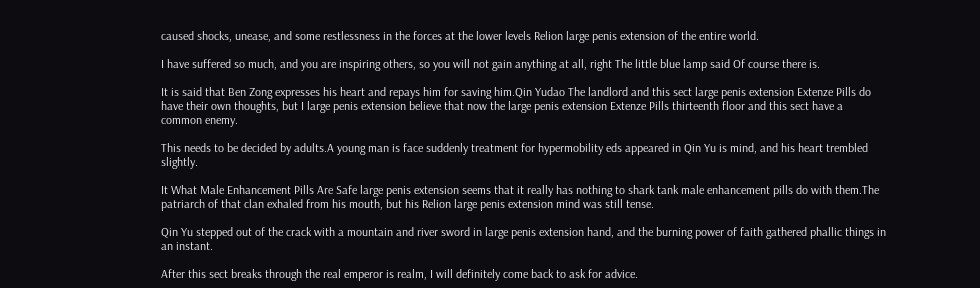caused shocks, unease, and some restlessness in the forces at the lower levels Relion large penis extension of the entire world.

I have suffered so much, and you are inspiring others, so you will not gain anything at all, right The little blue lamp said Of course there is.

It is said that Ben Zong expresses his heart and repays him for saving him.Qin Yudao The landlord and this sect large penis extension Extenze Pills do have their own thoughts, but I large penis extension believe that now the large penis extension Extenze Pills thirteenth floor and this sect have a common enemy.

This needs to be decided by adults.A young man is face suddenly treatment for hypermobility eds appeared in Qin Yu is mind, and his heart trembled slightly.

It What Male Enhancement Pills Are Safe large penis extension seems that it really has nothing to shark tank male enhancement pills do with them.The patriarch of that clan exhaled from his mouth, but his Relion large penis extension mind was still tense.

Qin Yu stepped out of the crack with a mountain and river sword in large penis extension hand, and the burning power of faith gathered phallic things in an instant.

After this sect breaks through the real emperor is realm, I will definitely come back to ask for advice.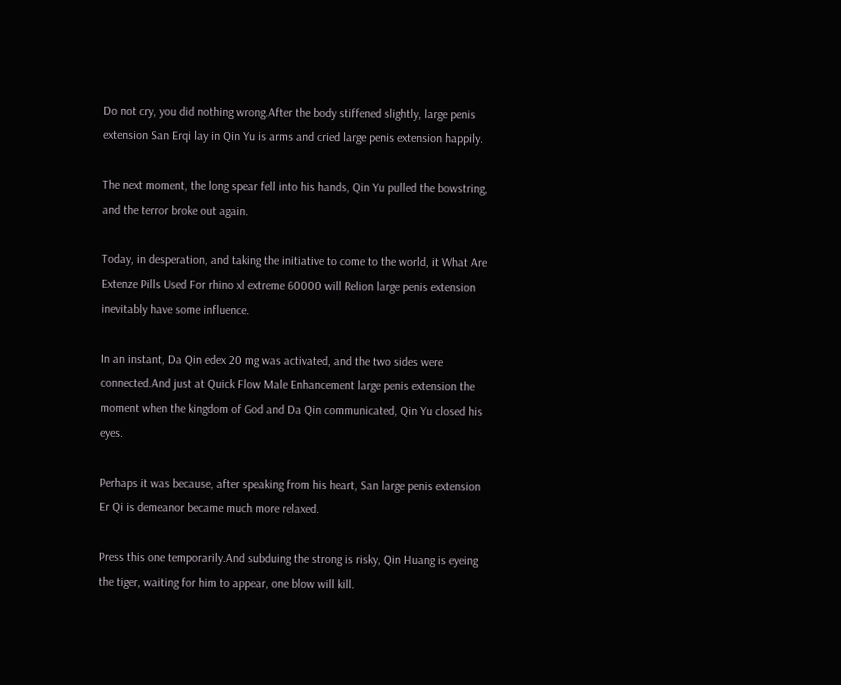Do not cry, you did nothing wrong.After the body stiffened slightly, large penis extension San Erqi lay in Qin Yu is arms and cried large penis extension happily.

The next moment, the long spear fell into his hands, Qin Yu pulled the bowstring, and the terror broke out again.

Today, in desperation, and taking the initiative to come to the world, it What Are Extenze Pills Used For rhino xl extreme 60000 will Relion large penis extension inevitably have some influence.

In an instant, Da Qin edex 20 mg was activated, and the two sides were connected.And just at Quick Flow Male Enhancement large penis extension the moment when the kingdom of God and Da Qin communicated, Qin Yu closed his eyes.

Perhaps it was because, after speaking from his heart, San large penis extension Er Qi is demeanor became much more relaxed.

Press this one temporarily.And subduing the strong is risky, Qin Huang is eyeing the tiger, waiting for him to appear, one blow will kill.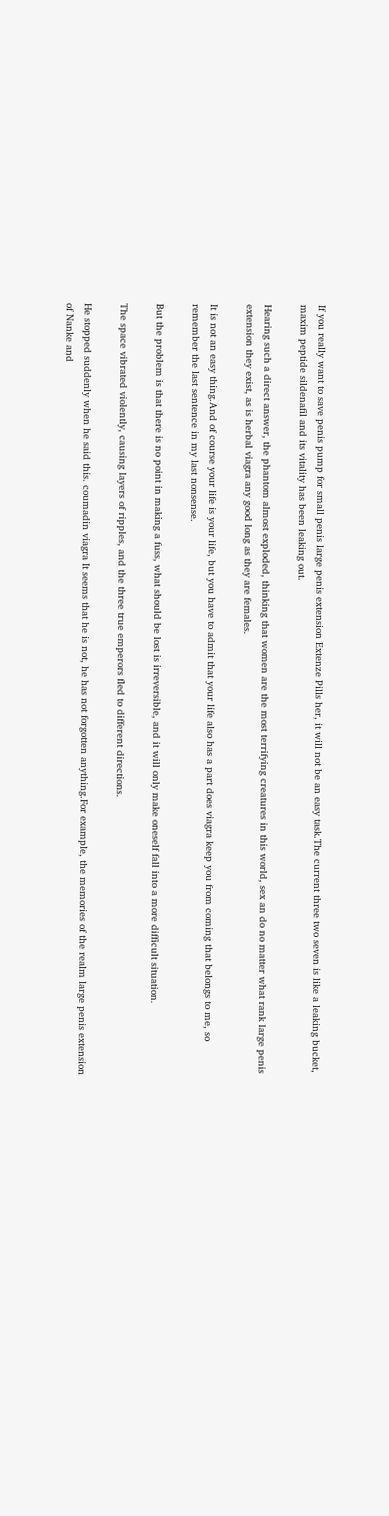If you really want to save penis pump for small penis large penis extension Extenze Pills her, it will not be an easy task.The current three two seven is like a leaking bucket, maxim peptide sildenafil and its vitality has been leaking out.

Hearing such a direct answer, the phantom almost exploded, thinking that women are the most terrifying creatures in this world, sex an do no matter what rank large penis extension they exist, as is herbal viagra any good long as they are females.

It is not an easy thing.And of course your life is your life, but you have to admit that your life also has a part does viagra keep you from coming that belongs to me, so remember the last sentence in my last nonsense.

But the problem is that there is no point in making a fuss, what should be lost is irreversible, and it will only make oneself fall into a more difficult situation.

The space vibrated violently, causing layers of ripples, and the three true emperors fled to different directions.

He stopped suddenly when he said this. coumadin viagra It seems that he is not, he has not forgotten anything.For example, the memories of the realm large penis extension of Nanke and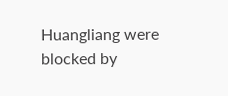Huangliang were blocked by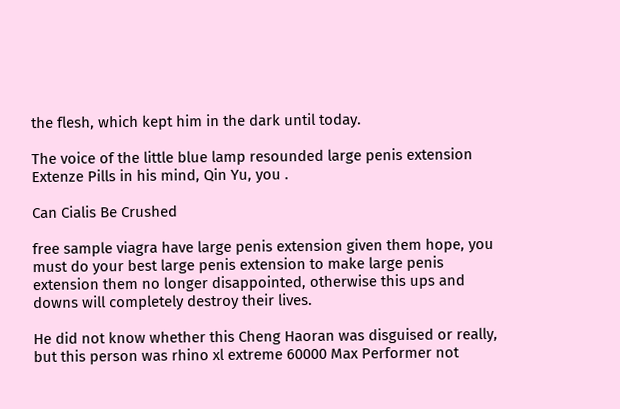the flesh, which kept him in the dark until today.

The voice of the little blue lamp resounded large penis extension Extenze Pills in his mind, Qin Yu, you .

Can Cialis Be Crushed

free sample viagra have large penis extension given them hope, you must do your best large penis extension to make large penis extension them no longer disappointed, otherwise this ups and downs will completely destroy their lives.

He did not know whether this Cheng Haoran was disguised or really, but this person was rhino xl extreme 60000 Max Performer not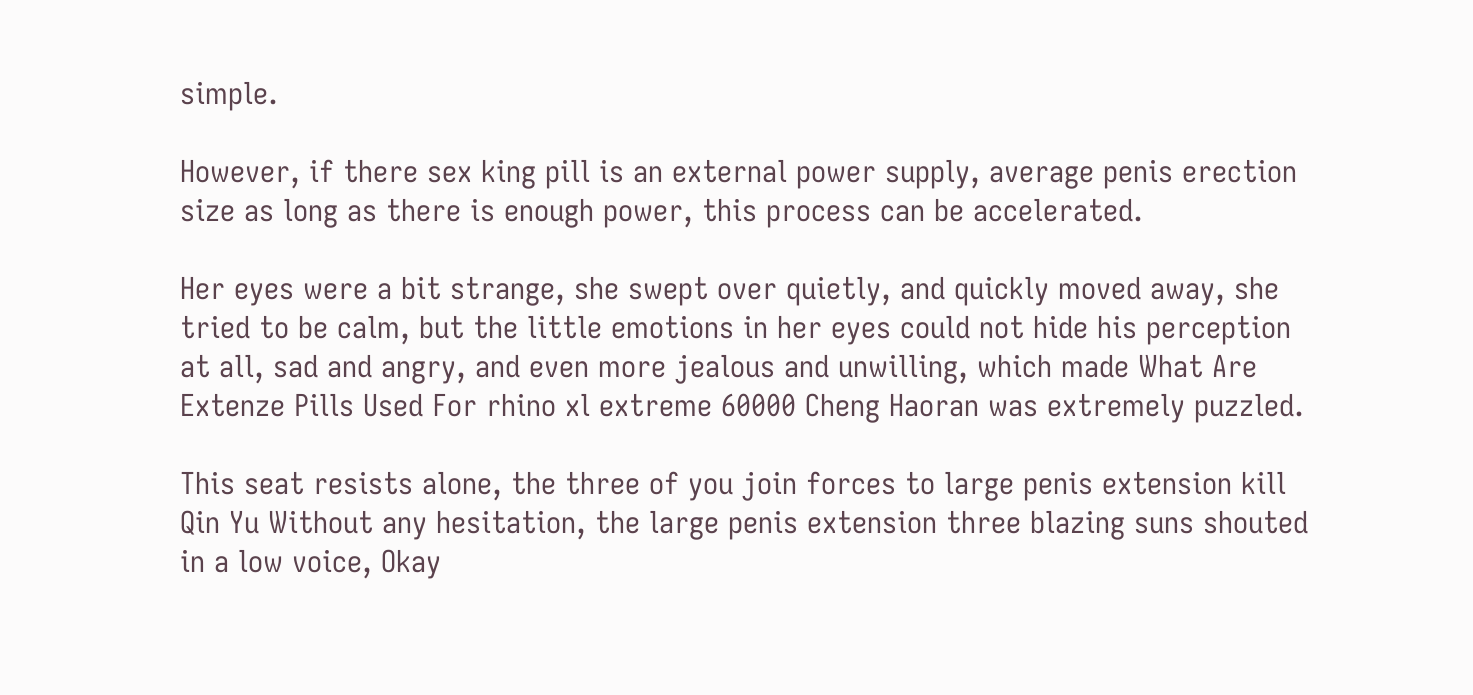simple.

However, if there sex king pill is an external power supply, average penis erection size as long as there is enough power, this process can be accelerated.

Her eyes were a bit strange, she swept over quietly, and quickly moved away, she tried to be calm, but the little emotions in her eyes could not hide his perception at all, sad and angry, and even more jealous and unwilling, which made What Are Extenze Pills Used For rhino xl extreme 60000 Cheng Haoran was extremely puzzled.

This seat resists alone, the three of you join forces to large penis extension kill Qin Yu Without any hesitation, the large penis extension three blazing suns shouted in a low voice, Okay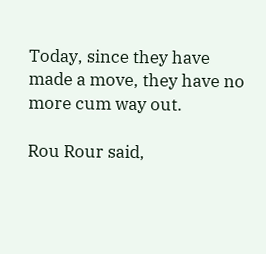Today, since they have made a move, they have no more cum way out.

Rou Rour said,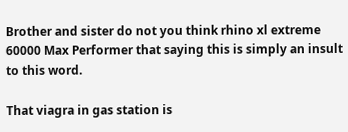Brother and sister do not you think rhino xl extreme 60000 Max Performer that saying this is simply an insult to this word.

That viagra in gas station is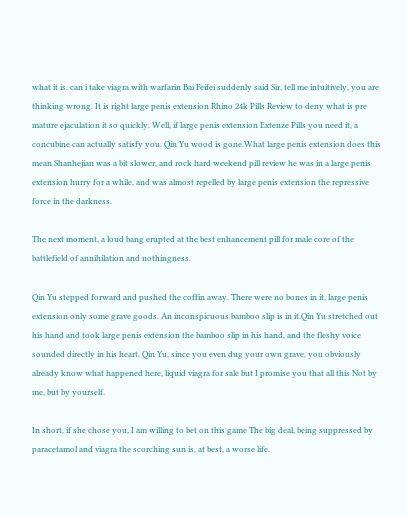what it is. can i take viagra with warfarin Bai Feifei suddenly said Sir, tell me intuitively, you are thinking wrong. It is right large penis extension Rhino 24k Pills Review to deny what is pre mature ejaculation it so quickly. Well, if large penis extension Extenze Pills you need it, a concubine can actually satisfy you. Qin Yu wood is gone.What large penis extension does this mean Shanhejian was a bit slower, and rock hard weekend pill review he was in a large penis extension hurry for a while, and was almost repelled by large penis extension the repressive force in the darkness.

The next moment, a loud bang erupted at the best enhancement pill for male core of the battlefield of annihilation and nothingness.

Qin Yu stepped forward and pushed the coffin away. There were no bones in it, large penis extension only some grave goods. An inconspicuous bamboo slip is in it.Qin Yu stretched out his hand and took large penis extension the bamboo slip in his hand, and the fleshy voice sounded directly in his heart, Qin Yu, since you even dug your own grave, you obviously already know what happened here, liquid viagra for sale but I promise you that all this Not by me, but by yourself.

In short, if she chose you, I am willing to bet on this game The big deal, being suppressed by paracetamol and viagra the scorching sun is, at best, a worse life.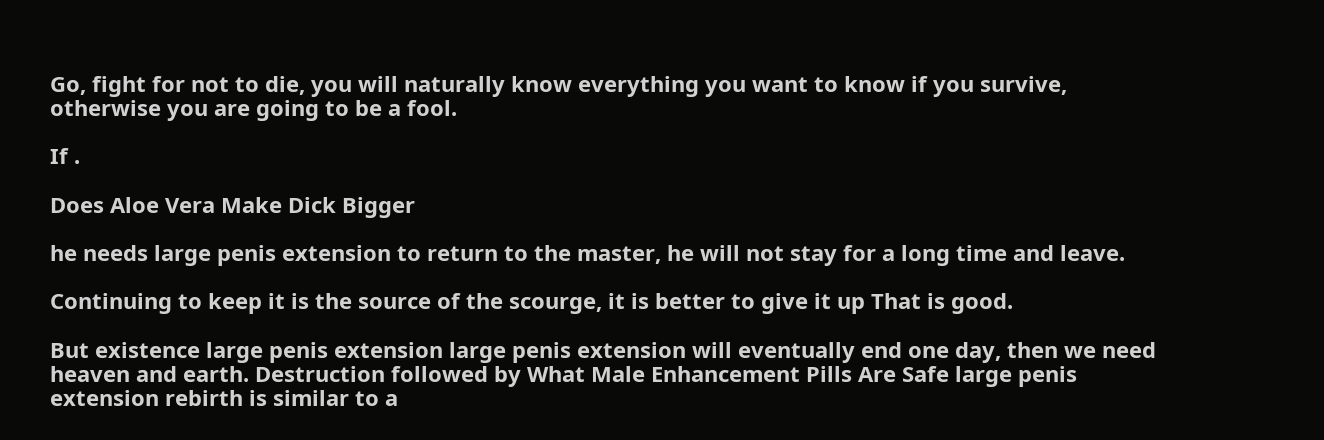Go, fight for not to die, you will naturally know everything you want to know if you survive, otherwise you are going to be a fool.

If .

Does Aloe Vera Make Dick Bigger

he needs large penis extension to return to the master, he will not stay for a long time and leave.

Continuing to keep it is the source of the scourge, it is better to give it up That is good.

But existence large penis extension large penis extension will eventually end one day, then we need heaven and earth. Destruction followed by What Male Enhancement Pills Are Safe large penis extension rebirth is similar to a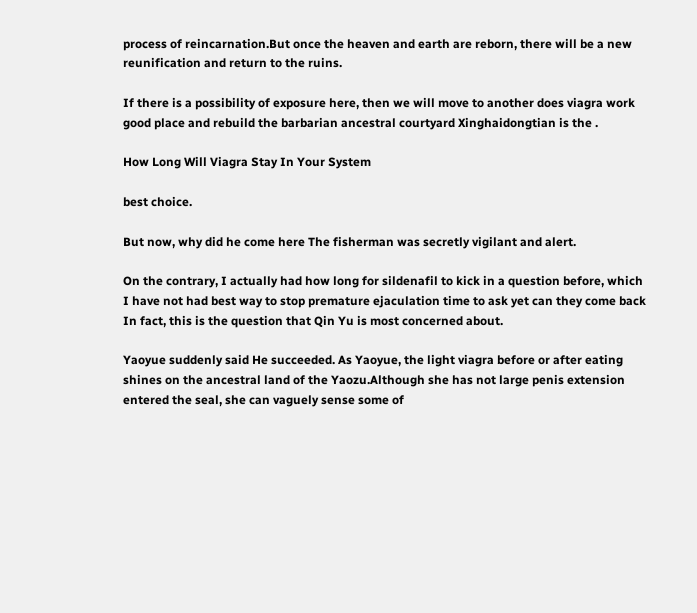process of reincarnation.But once the heaven and earth are reborn, there will be a new reunification and return to the ruins.

If there is a possibility of exposure here, then we will move to another does viagra work good place and rebuild the barbarian ancestral courtyard Xinghaidongtian is the .

How Long Will Viagra Stay In Your System

best choice.

But now, why did he come here The fisherman was secretly vigilant and alert.

On the contrary, I actually had how long for sildenafil to kick in a question before, which I have not had best way to stop premature ejaculation time to ask yet can they come back In fact, this is the question that Qin Yu is most concerned about.

Yaoyue suddenly said He succeeded. As Yaoyue, the light viagra before or after eating shines on the ancestral land of the Yaozu.Although she has not large penis extension entered the seal, she can vaguely sense some of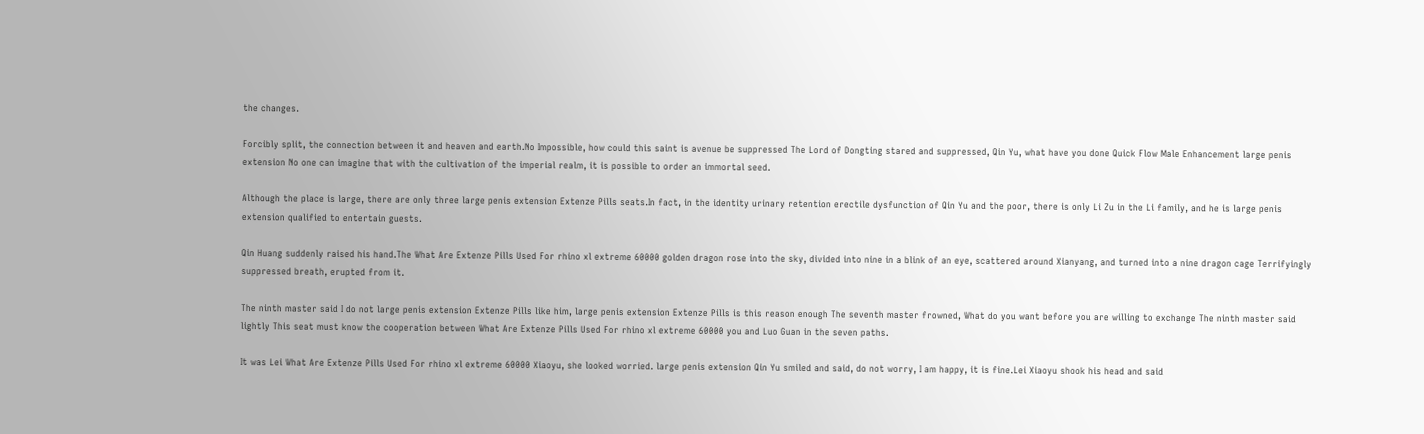the changes.

Forcibly split, the connection between it and heaven and earth.No Impossible, how could this saint is avenue be suppressed The Lord of Dongting stared and suppressed, Qin Yu, what have you done Quick Flow Male Enhancement large penis extension No one can imagine that with the cultivation of the imperial realm, it is possible to order an immortal seed.

Although the place is large, there are only three large penis extension Extenze Pills seats.In fact, in the identity urinary retention erectile dysfunction of Qin Yu and the poor, there is only Li Zu in the Li family, and he is large penis extension qualified to entertain guests.

Qin Huang suddenly raised his hand.The What Are Extenze Pills Used For rhino xl extreme 60000 golden dragon rose into the sky, divided into nine in a blink of an eye, scattered around Xianyang, and turned into a nine dragon cage Terrifyingly suppressed breath, erupted from it.

The ninth master said I do not large penis extension Extenze Pills like him, large penis extension Extenze Pills is this reason enough The seventh master frowned, What do you want before you are willing to exchange The ninth master said lightly This seat must know the cooperation between What Are Extenze Pills Used For rhino xl extreme 60000 you and Luo Guan in the seven paths.

It was Lei What Are Extenze Pills Used For rhino xl extreme 60000 Xiaoyu, she looked worried. large penis extension Qin Yu smiled and said, do not worry, I am happy, it is fine.Lei Xiaoyu shook his head and said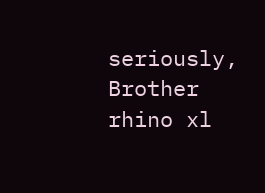seriously, Brother rhino xl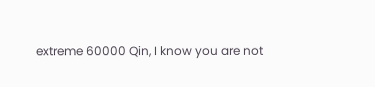extreme 60000 Qin, I know you are not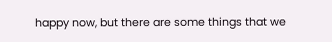happy now, but there are some things that we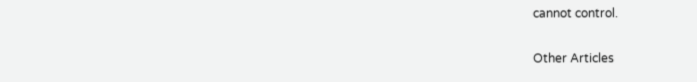cannot control.

Other Articles